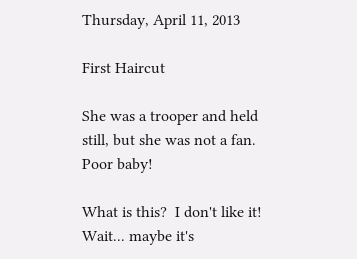Thursday, April 11, 2013

First Haircut

She was a trooper and held still, but she was not a fan.  Poor baby!

What is this?  I don't like it!
Wait... maybe it's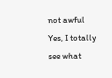not awful
Yes, I totally see what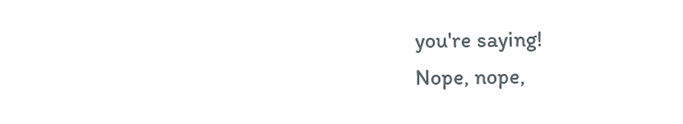you're saying!
Nope, nope,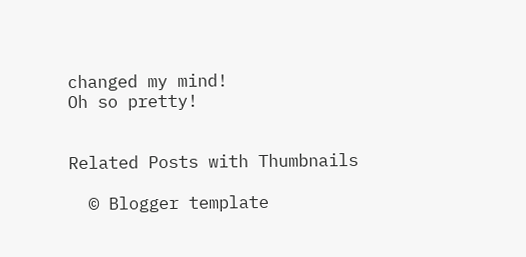changed my mind!
Oh so pretty!


Related Posts with Thumbnails

  © Blogger template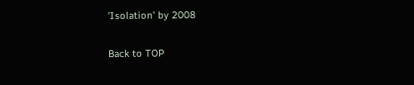'Isolation' by 2008

Back to TOP